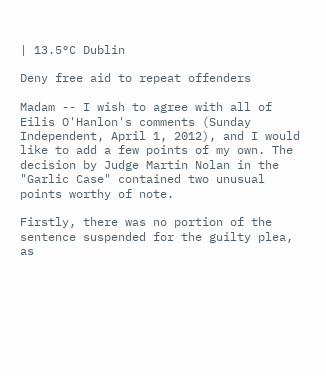| 13.5°C Dublin

Deny free aid to repeat offenders

Madam -- I wish to agree with all of Eilis O'Hanlon's comments (Sunday Independent, April 1, 2012), and I would like to add a few points of my own. The decision by Judge Martin Nolan in the "Garlic Case" contained two unusual points worthy of note.

Firstly, there was no portion of the sentence suspended for the guilty plea, as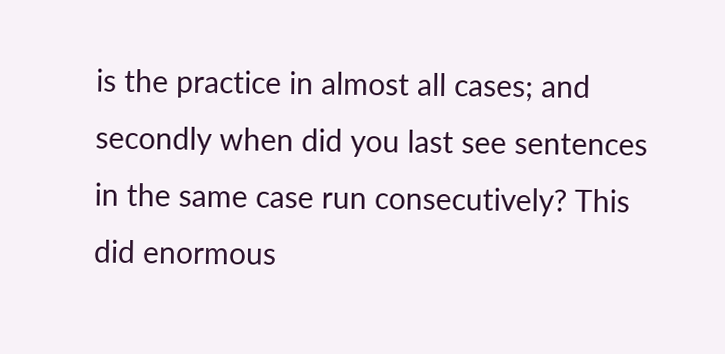is the practice in almost all cases; and secondly when did you last see sentences in the same case run consecutively? This did enormous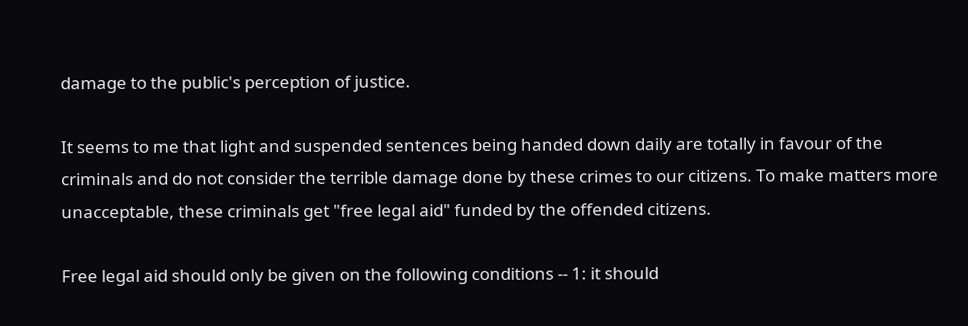damage to the public's perception of justice.

It seems to me that light and suspended sentences being handed down daily are totally in favour of the criminals and do not consider the terrible damage done by these crimes to our citizens. To make matters more unacceptable, these criminals get "free legal aid" funded by the offended citizens.

Free legal aid should only be given on the following conditions -- 1: it should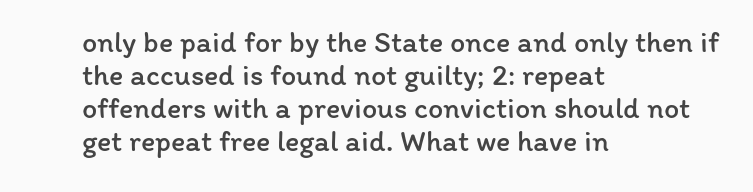only be paid for by the State once and only then if the accused is found not guilty; 2: repeat offenders with a previous conviction should not get repeat free legal aid. What we have in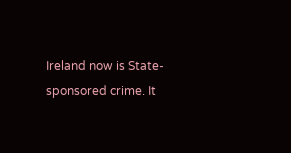Ireland now is State-sponsored crime. It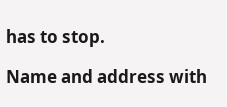has to stop.

Name and address with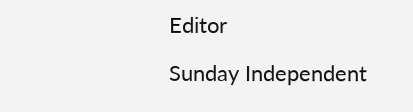Editor

Sunday Independent